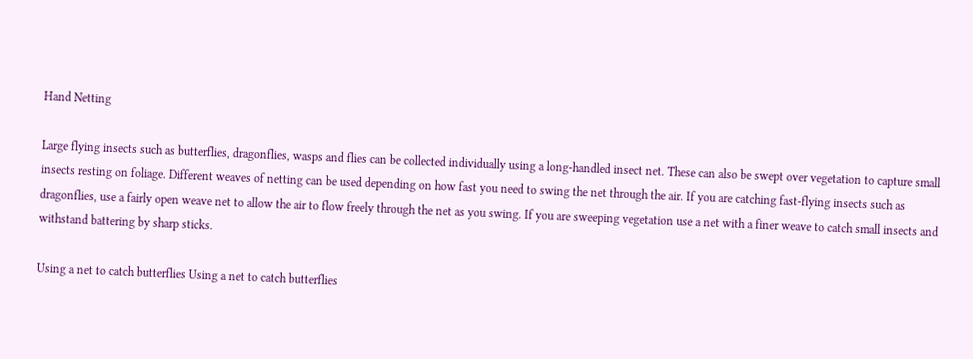Hand Netting

Large flying insects such as butterflies, dragonflies, wasps and flies can be collected individually using a long-handled insect net. These can also be swept over vegetation to capture small insects resting on foliage. Different weaves of netting can be used depending on how fast you need to swing the net through the air. If you are catching fast-flying insects such as dragonflies, use a fairly open weave net to allow the air to flow freely through the net as you swing. If you are sweeping vegetation use a net with a finer weave to catch small insects and withstand battering by sharp sticks.

Using a net to catch butterflies Using a net to catch butterflies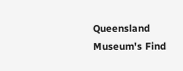Queensland Museum's Find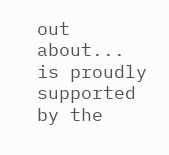out about... is proudly supported by the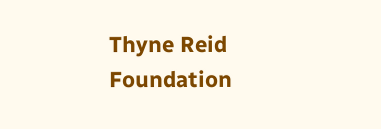Thyne Reid Foundation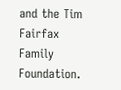and the Tim Fairfax Family Foundation.